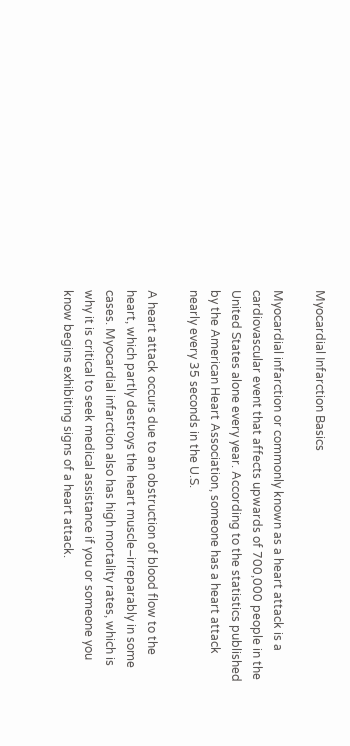Myocardial Infarction Basics

Myocardial infarction or commonly known as a heart attack is a cardiovascular event that affects upwards of 700,000 people in the United States alone every year. According to the statistics published by the American Heart Association, someone has a heart attack nearly every 35 seconds in the U.S.

A heart attack occurs due to an obstruction of blood flow to the heart, which partly destroys the heart muscle–irreparably in some cases. Myocardial infarction also has high mortality rates, which is why it is critical to seek medical assistance if you or someone you know begins exhibiting signs of a heart attack.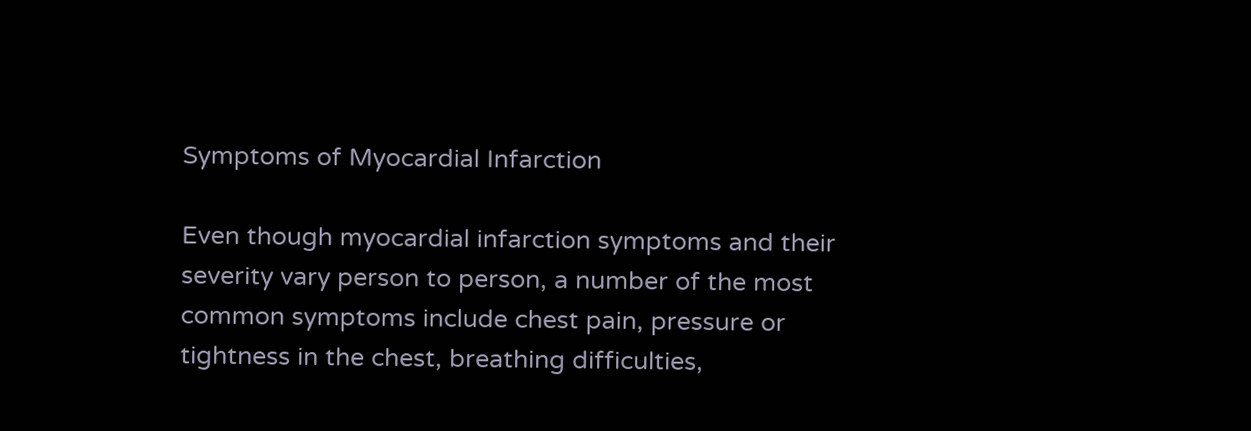Symptoms of Myocardial Infarction

Even though myocardial infarction symptoms and their severity vary person to person, a number of the most common symptoms include chest pain, pressure or tightness in the chest, breathing difficulties,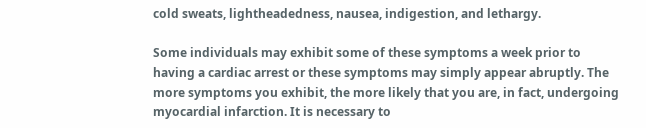cold sweats, lightheadedness, nausea, indigestion, and lethargy.

Some individuals may exhibit some of these symptoms a week prior to having a cardiac arrest or these symptoms may simply appear abruptly. The more symptoms you exhibit, the more likely that you are, in fact, undergoing myocardial infarction. It is necessary to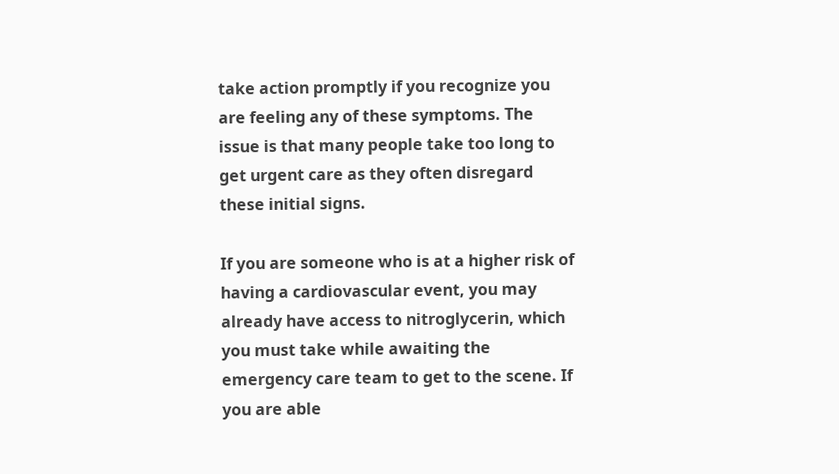take action promptly if you recognize you are feeling any of these symptoms. The issue is that many people take too long to get urgent care as they often disregard these initial signs.

If you are someone who is at a higher risk of having a cardiovascular event, you may already have access to nitroglycerin, which you must take while awaiting the emergency care team to get to the scene. If you are able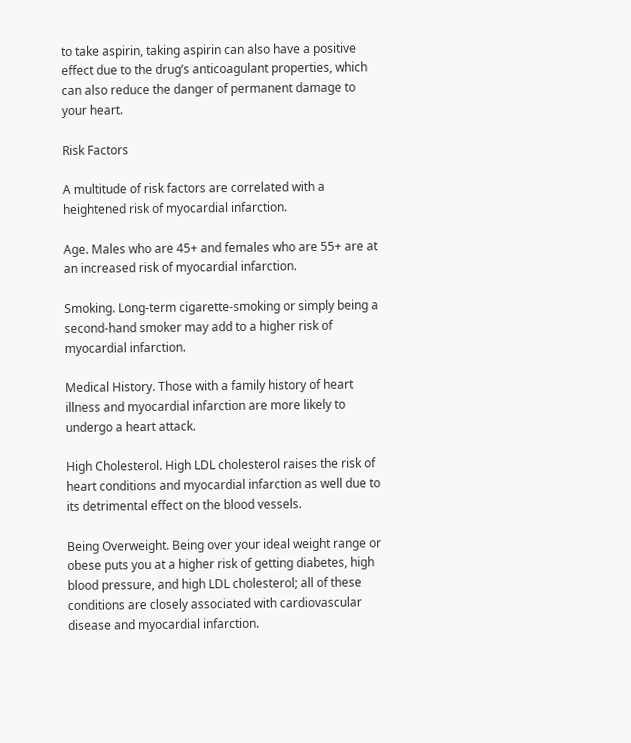to take aspirin, taking aspirin can also have a positive effect due to the drug’s anticoagulant properties, which can also reduce the danger of permanent damage to your heart.

Risk Factors

A multitude of risk factors are correlated with a heightened risk of myocardial infarction.

Age. Males who are 45+ and females who are 55+ are at an increased risk of myocardial infarction.

Smoking. Long-term cigarette-smoking or simply being a second-hand smoker may add to a higher risk of myocardial infarction.

Medical History. Those with a family history of heart illness and myocardial infarction are more likely to undergo a heart attack.

High Cholesterol. High LDL cholesterol raises the risk of heart conditions and myocardial infarction as well due to its detrimental effect on the blood vessels.

Being Overweight. Being over your ideal weight range or obese puts you at a higher risk of getting diabetes, high blood pressure, and high LDL cholesterol; all of these conditions are closely associated with cardiovascular disease and myocardial infarction.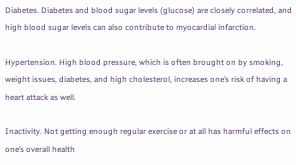Diabetes. Diabetes and blood sugar levels (glucose) are closely correlated, and high blood sugar levels can also contribute to myocardial infarction.

Hypertension. High blood pressure, which is often brought on by smoking, weight issues, diabetes, and high cholesterol, increases one’s risk of having a heart attack as well.

Inactivity. Not getting enough regular exercise or at all has harmful effects on one’s overall health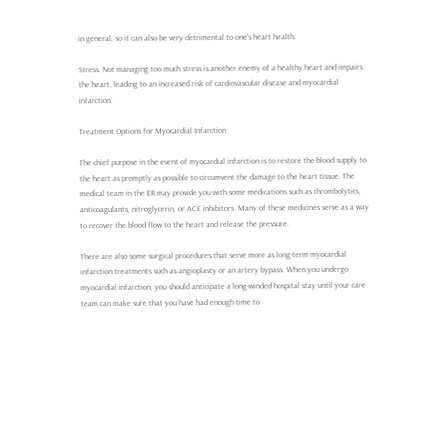in general, so it can also be very detrimental to one’s heart health.

Stress. Not managing too much stress is another enemy of a healthy heart and impairs the heart, leading to an increased risk of cardiovascular disease and myocardial infarction.

Treatment Options for Myocardial Infarction

The chief purpose in the event of myocardial infarction is to restore the blood supply to the heart as promptly as possible to circumvent the damage to the heart tissue. The medical team in the ER may provide you with some medications such as thrombolytics, anticoagulants, nitroglycerin, or ACE inhibitors. Many of these medicines serve as a way to recover the blood flow to the heart and release the pressure.

There are also some surgical procedures that serve more as long-term myocardial infarction treatments such as angioplasty or an artery bypass. When you undergo myocardial infarction, you should anticipate a long-winded hospital stay until your care team can make sure that you have had enough time to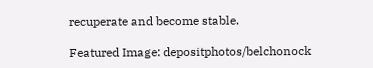recuperate and become stable.

Featured Image: depositphotos/belchonock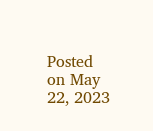Posted on May 22, 2023